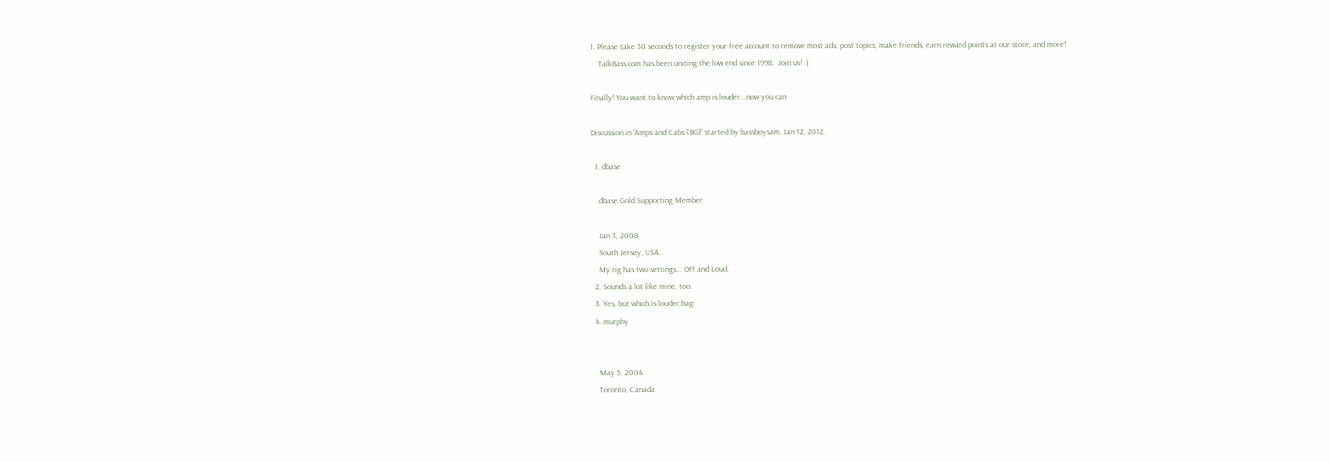1. Please take 30 seconds to register your free account to remove most ads, post topics, make friends, earn reward points at our store, and more!
    TalkBass.com has been uniting the low end since 1998.  Join us! :)

Finally! You want to know which amp is louder...now you can

Discussion in 'Amps and Cabs [BG]' started by bassboysam, Jan 12, 2012.

  1. dbase

    dbase Gold Supporting Member

    Jan 3, 2008
    South Jersey, USA..
    My rig has two settings... Off and Loud.
  2. Sounds a lot like mine, too.
  3. Yes, but which is louder:bag:
  4. murphy


    May 5, 2004
    Toronto, Canada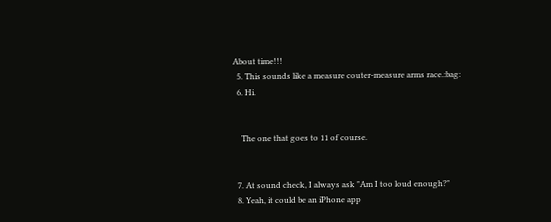About time!!!
  5. This sounds like a measure couter-measure arms race.:bag:
  6. Hi.


    The one that goes to 11 of course.


  7. At sound check, I always ask "Am I too loud enough?"
  8. Yeah, it could be an iPhone app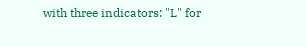with three indicators: "L" for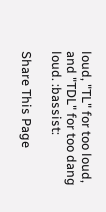loud, "TL" for too loud, and "TDL" for too dang loud. :bassist:

Share This Page